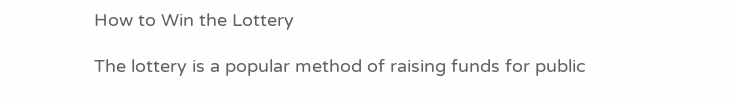How to Win the Lottery

The lottery is a popular method of raising funds for public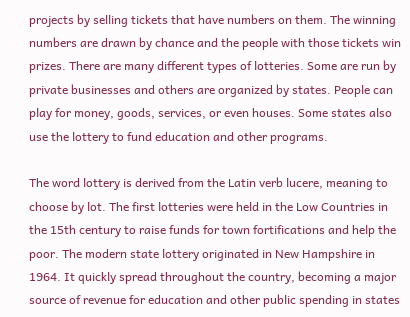projects by selling tickets that have numbers on them. The winning numbers are drawn by chance and the people with those tickets win prizes. There are many different types of lotteries. Some are run by private businesses and others are organized by states. People can play for money, goods, services, or even houses. Some states also use the lottery to fund education and other programs.

The word lottery is derived from the Latin verb lucere, meaning to choose by lot. The first lotteries were held in the Low Countries in the 15th century to raise funds for town fortifications and help the poor. The modern state lottery originated in New Hampshire in 1964. It quickly spread throughout the country, becoming a major source of revenue for education and other public spending in states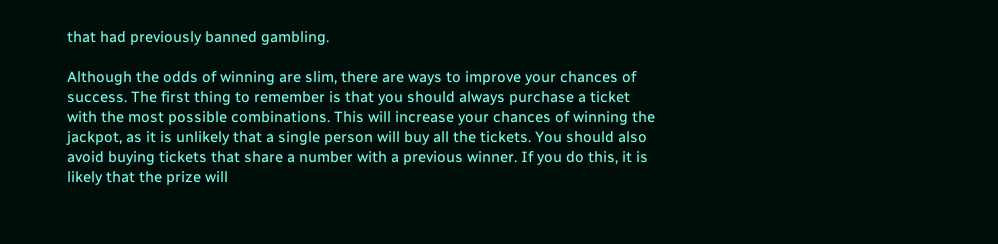that had previously banned gambling.

Although the odds of winning are slim, there are ways to improve your chances of success. The first thing to remember is that you should always purchase a ticket with the most possible combinations. This will increase your chances of winning the jackpot, as it is unlikely that a single person will buy all the tickets. You should also avoid buying tickets that share a number with a previous winner. If you do this, it is likely that the prize will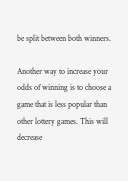be split between both winners.

Another way to increase your odds of winning is to choose a game that is less popular than other lottery games. This will decrease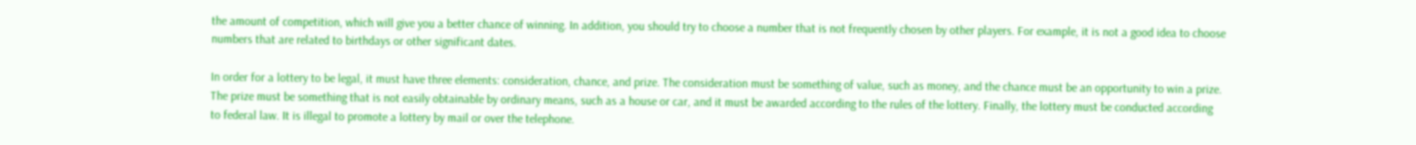the amount of competition, which will give you a better chance of winning. In addition, you should try to choose a number that is not frequently chosen by other players. For example, it is not a good idea to choose numbers that are related to birthdays or other significant dates.

In order for a lottery to be legal, it must have three elements: consideration, chance, and prize. The consideration must be something of value, such as money, and the chance must be an opportunity to win a prize. The prize must be something that is not easily obtainable by ordinary means, such as a house or car, and it must be awarded according to the rules of the lottery. Finally, the lottery must be conducted according to federal law. It is illegal to promote a lottery by mail or over the telephone.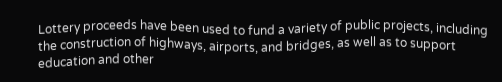Lottery proceeds have been used to fund a variety of public projects, including the construction of highways, airports, and bridges, as well as to support education and other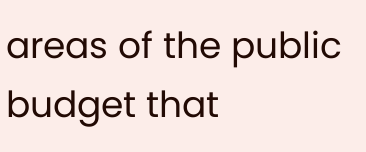areas of the public budget that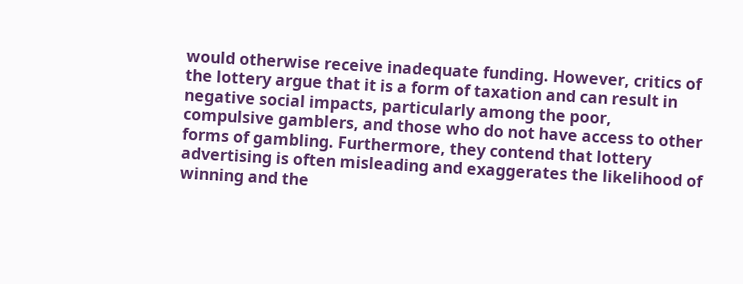would otherwise receive inadequate funding. However, critics of the lottery argue that it is a form of taxation and can result in negative social impacts, particularly among the poor, compulsive gamblers, and those who do not have access to other forms of gambling. Furthermore, they contend that lottery advertising is often misleading and exaggerates the likelihood of winning and the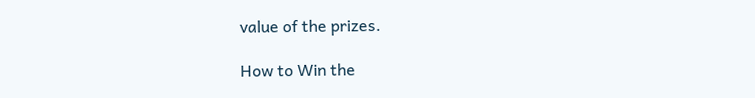value of the prizes.

How to Win the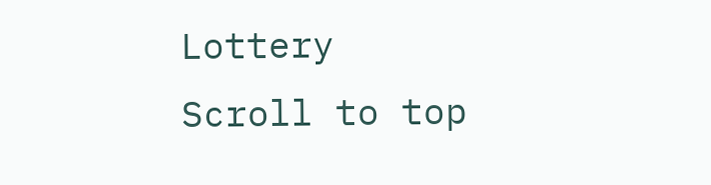Lottery
Scroll to top